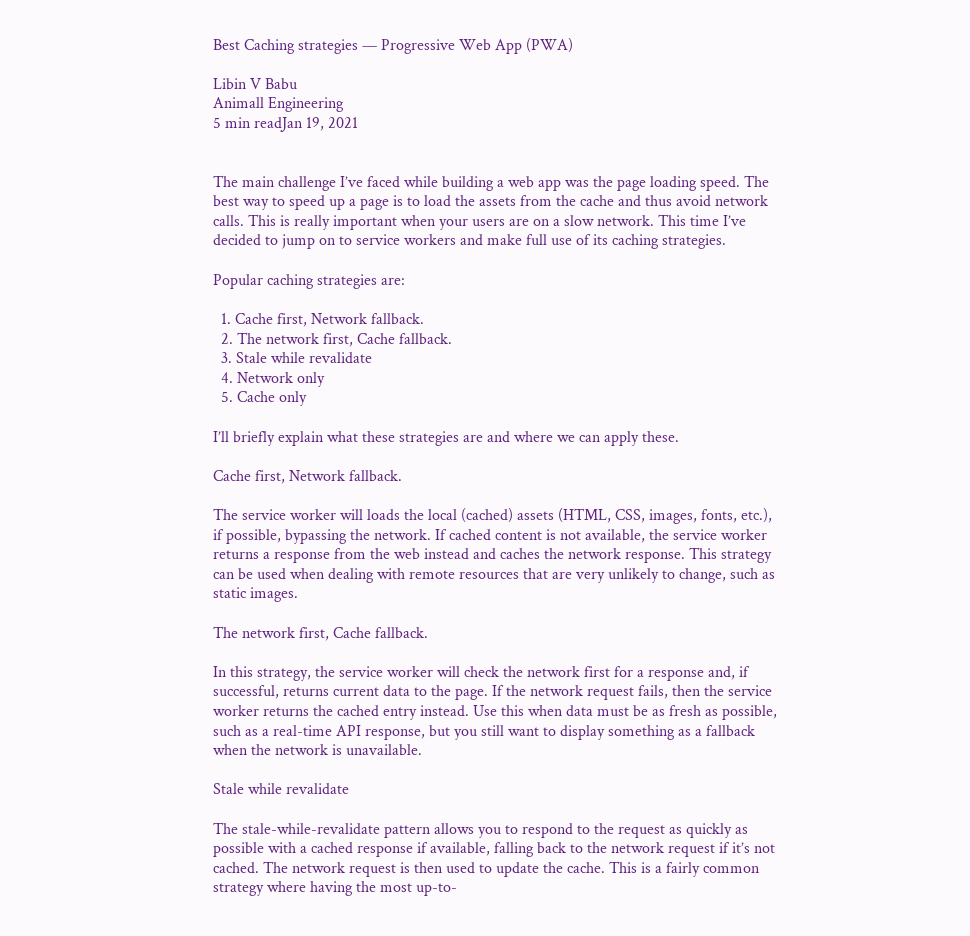Best Caching strategies — Progressive Web App (PWA)

Libin V Babu
Animall Engineering
5 min readJan 19, 2021


The main challenge I’ve faced while building a web app was the page loading speed. The best way to speed up a page is to load the assets from the cache and thus avoid network calls. This is really important when your users are on a slow network. This time I’ve decided to jump on to service workers and make full use of its caching strategies.

Popular caching strategies are:

  1. Cache first, Network fallback.
  2. The network first, Cache fallback.
  3. Stale while revalidate
  4. Network only
  5. Cache only

I’ll briefly explain what these strategies are and where we can apply these.

Cache first, Network fallback.

The service worker will loads the local (cached) assets (HTML, CSS, images, fonts, etc.), if possible, bypassing the network. If cached content is not available, the service worker returns a response from the web instead and caches the network response. This strategy can be used when dealing with remote resources that are very unlikely to change, such as static images.

The network first, Cache fallback.

In this strategy, the service worker will check the network first for a response and, if successful, returns current data to the page. If the network request fails, then the service worker returns the cached entry instead. Use this when data must be as fresh as possible, such as a real-time API response, but you still want to display something as a fallback when the network is unavailable.

Stale while revalidate

The stale-while-revalidate pattern allows you to respond to the request as quickly as possible with a cached response if available, falling back to the network request if it’s not cached. The network request is then used to update the cache. This is a fairly common strategy where having the most up-to-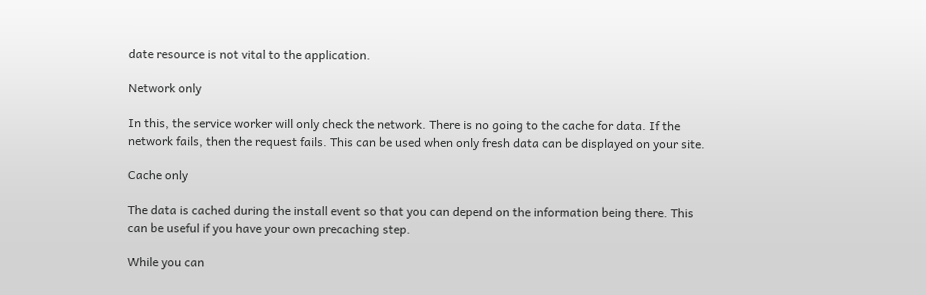date resource is not vital to the application.

Network only

In this, the service worker will only check the network. There is no going to the cache for data. If the network fails, then the request fails. This can be used when only fresh data can be displayed on your site.

Cache only

The data is cached during the install event so that you can depend on the information being there. This can be useful if you have your own precaching step.

While you can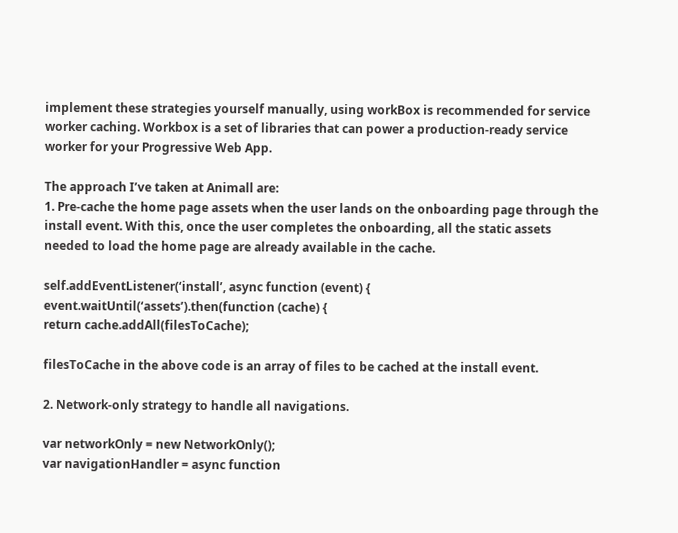implement these strategies yourself manually, using workBox is recommended for service worker caching. Workbox is a set of libraries that can power a production-ready service worker for your Progressive Web App.

The approach I’ve taken at Animall are:
1. Pre-cache the home page assets when the user lands on the onboarding page through the install event. With this, once the user completes the onboarding, all the static assets needed to load the home page are already available in the cache.

self.addEventListener(‘install’, async function (event) {
event.waitUntil(‘assets’).then(function (cache) {
return cache.addAll(filesToCache);

filesToCache in the above code is an array of files to be cached at the install event.

2. Network-only strategy to handle all navigations.

var networkOnly = new NetworkOnly();
var navigationHandler = async function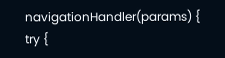navigationHandler(params) {
try {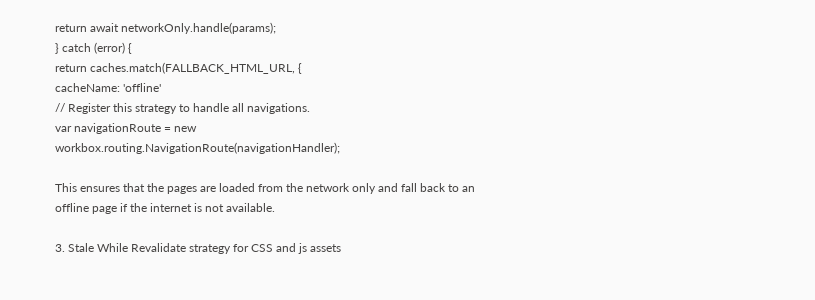return await networkOnly.handle(params);
} catch (error) {
return caches.match(FALLBACK_HTML_URL, {
cacheName: 'offline'
// Register this strategy to handle all navigations.
var navigationRoute = new workbox.routing.NavigationRoute(navigationHandler);

This ensures that the pages are loaded from the network only and fall back to an offline page if the internet is not available.

3. Stale While Revalidate strategy for CSS and js assets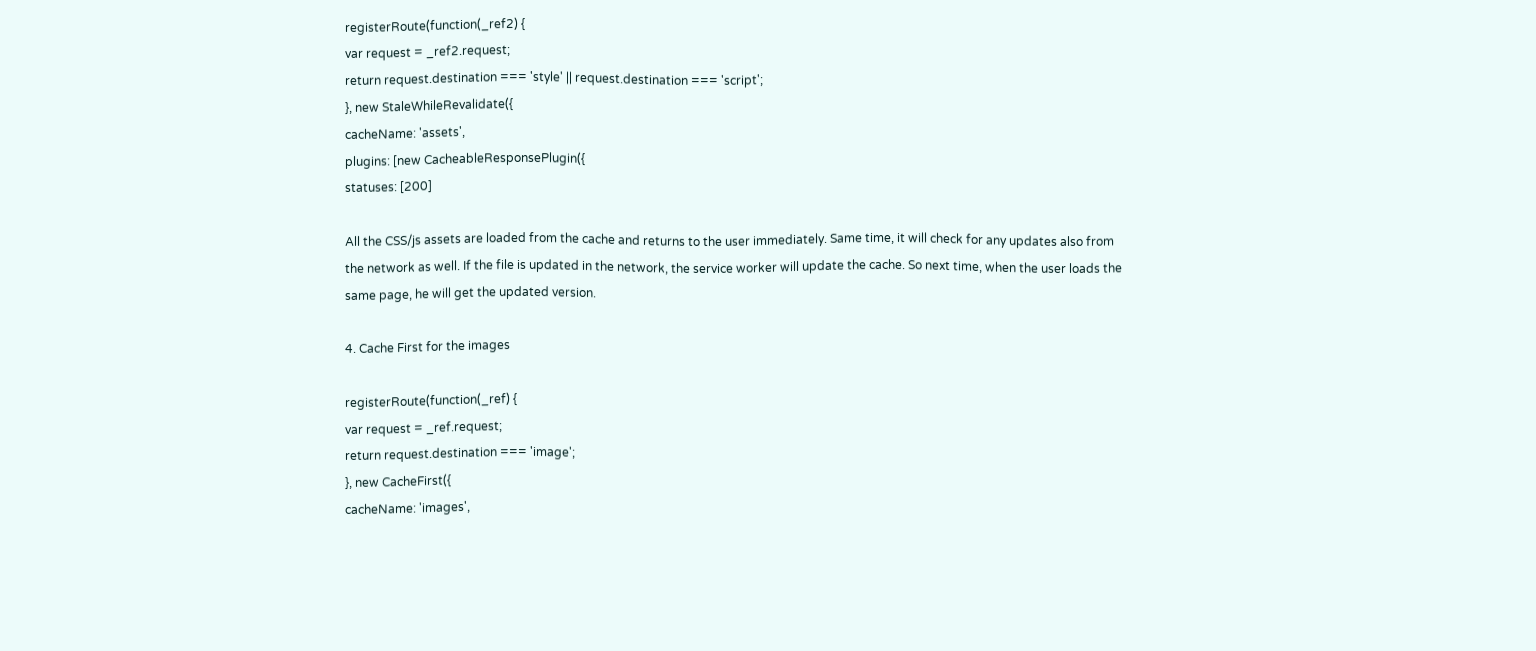registerRoute(function(_ref2) {
var request = _ref2.request;
return request.destination === 'style' || request.destination === 'script';
}, new StaleWhileRevalidate({
cacheName: 'assets',
plugins: [new CacheableResponsePlugin({
statuses: [200]

All the CSS/js assets are loaded from the cache and returns to the user immediately. Same time, it will check for any updates also from the network as well. If the file is updated in the network, the service worker will update the cache. So next time, when the user loads the same page, he will get the updated version.

4. Cache First for the images

registerRoute(function(_ref) {
var request = _ref.request;
return request.destination === 'image';
}, new CacheFirst({
cacheName: 'images',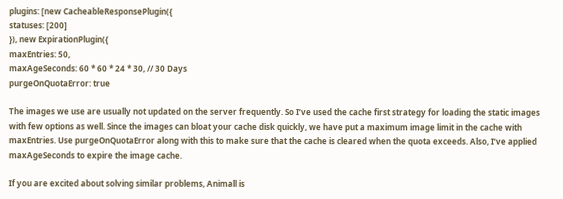plugins: [new CacheableResponsePlugin({
statuses: [200]
}), new ExpirationPlugin({
maxEntries: 50,
maxAgeSeconds: 60 * 60 * 24 * 30, // 30 Days
purgeOnQuotaError: true

The images we use are usually not updated on the server frequently. So I’ve used the cache first strategy for loading the static images with few options as well. Since the images can bloat your cache disk quickly, we have put a maximum image limit in the cache with maxEntries. Use purgeOnQuotaError along with this to make sure that the cache is cleared when the quota exceeds. Also, I’ve applied maxAgeSeconds to expire the image cache.

If you are excited about solving similar problems, Animall is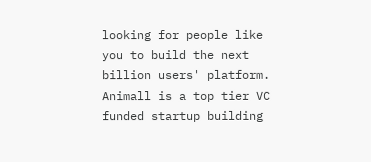looking for people like you to build the next billion users' platform. Animall is a top tier VC funded startup building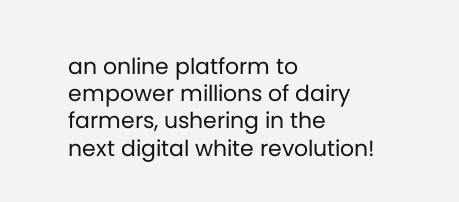an online platform to empower millions of dairy farmers, ushering in the next digital white revolution!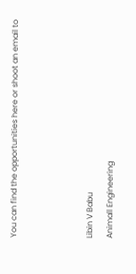You can find the opportunities here or shoot an email to



Libin V Babu
Animall Engineering